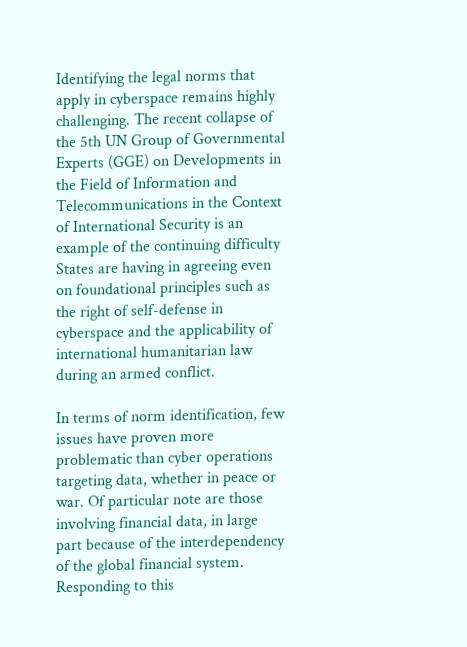Identifying the legal norms that apply in cyberspace remains highly challenging. The recent collapse of the 5th UN Group of Governmental Experts (GGE) on Developments in the Field of Information and Telecommunications in the Context of International Security is an example of the continuing difficulty States are having in agreeing even on foundational principles such as the right of self-defense in cyberspace and the applicability of international humanitarian law during an armed conflict.

In terms of norm identification, few issues have proven more problematic than cyber operations targeting data, whether in peace or war. Of particular note are those involving financial data, in large part because of the interdependency of the global financial system. Responding to this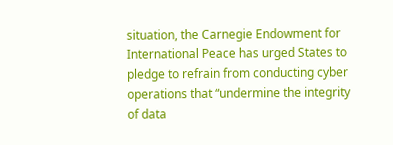situation, the Carnegie Endowment for International Peace has urged States to pledge to refrain from conducting cyber operations that “undermine the integrity of data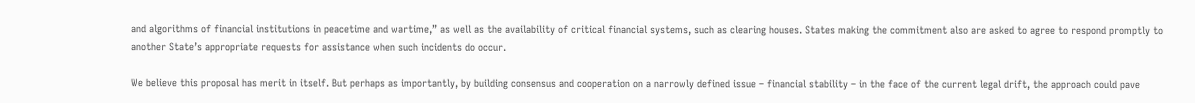and algorithms of financial institutions in peacetime and wartime,” as well as the availability of critical financial systems, such as clearing houses. States making the commitment also are asked to agree to respond promptly to another State’s appropriate requests for assistance when such incidents do occur.

We believe this proposal has merit in itself. But perhaps as importantly, by building consensus and cooperation on a narrowly defined issue – financial stability – in the face of the current legal drift, the approach could pave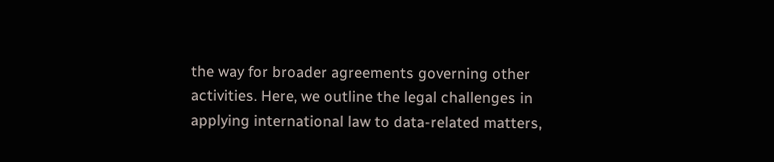the way for broader agreements governing other activities. Here, we outline the legal challenges in applying international law to data-related matters,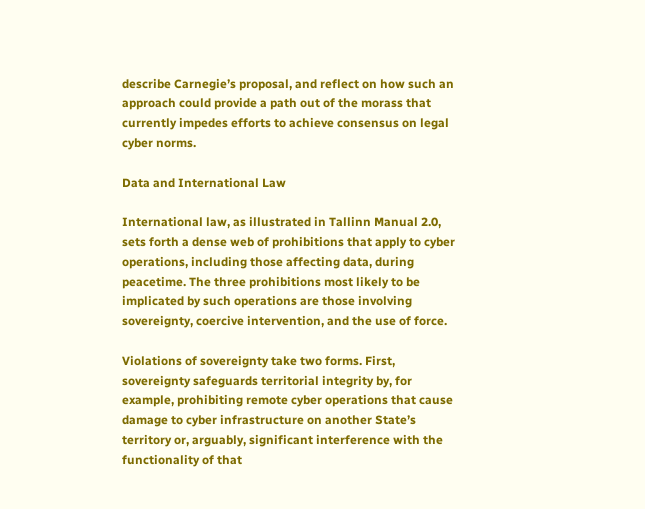describe Carnegie’s proposal, and reflect on how such an approach could provide a path out of the morass that currently impedes efforts to achieve consensus on legal cyber norms.

Data and International Law

International law, as illustrated in Tallinn Manual 2.0, sets forth a dense web of prohibitions that apply to cyber operations, including those affecting data, during peacetime. The three prohibitions most likely to be implicated by such operations are those involving sovereignty, coercive intervention, and the use of force.

Violations of sovereignty take two forms. First, sovereignty safeguards territorial integrity by, for example, prohibiting remote cyber operations that cause damage to cyber infrastructure on another State’s territory or, arguably, significant interference with the functionality of that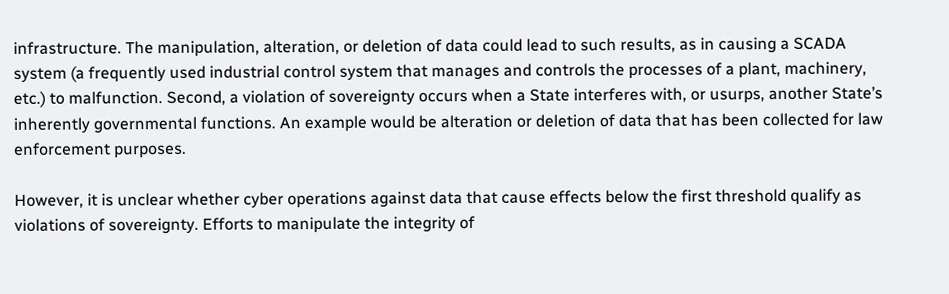infrastructure. The manipulation, alteration, or deletion of data could lead to such results, as in causing a SCADA system (a frequently used industrial control system that manages and controls the processes of a plant, machinery, etc.) to malfunction. Second, a violation of sovereignty occurs when a State interferes with, or usurps, another State’s inherently governmental functions. An example would be alteration or deletion of data that has been collected for law enforcement purposes.

However, it is unclear whether cyber operations against data that cause effects below the first threshold qualify as violations of sovereignty. Efforts to manipulate the integrity of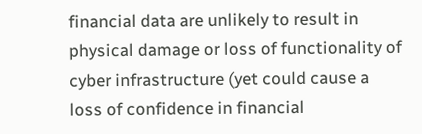financial data are unlikely to result in physical damage or loss of functionality of cyber infrastructure (yet could cause a loss of confidence in financial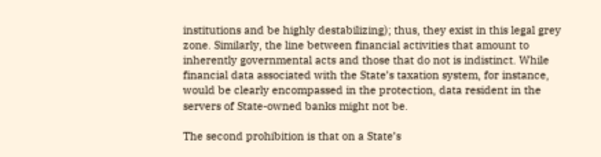institutions and be highly destabilizing); thus, they exist in this legal grey zone. Similarly, the line between financial activities that amount to inherently governmental acts and those that do not is indistinct. While financial data associated with the State’s taxation system, for instance, would be clearly encompassed in the protection, data resident in the servers of State-owned banks might not be.

The second prohibition is that on a State’s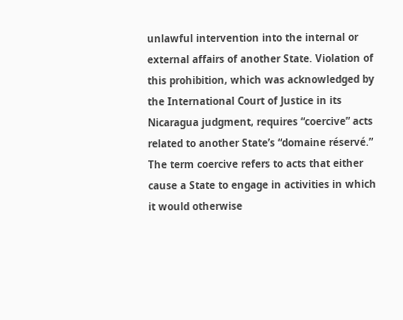unlawful intervention into the internal or external affairs of another State. Violation of this prohibition, which was acknowledged by the International Court of Justice in its Nicaragua judgment, requires “coercive” acts related to another State’s “domaine réservé.” The term coercive refers to acts that either cause a State to engage in activities in which it would otherwise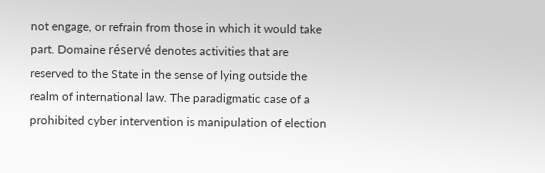not engage, or refrain from those in which it would take part. Domaine réservé denotes activities that are reserved to the State in the sense of lying outside the realm of international law. The paradigmatic case of a prohibited cyber intervention is manipulation of election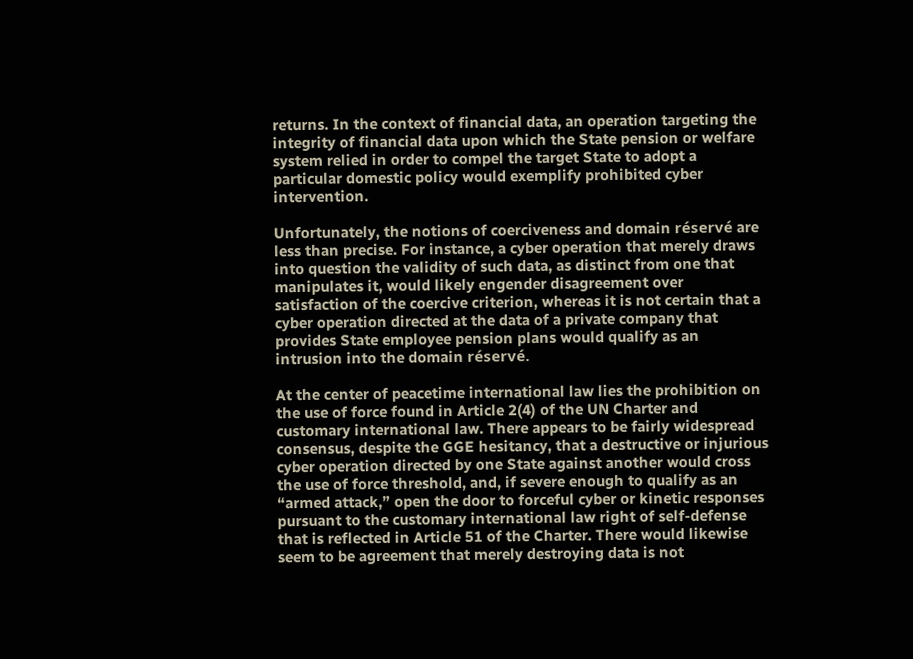returns. In the context of financial data, an operation targeting the integrity of financial data upon which the State pension or welfare system relied in order to compel the target State to adopt a particular domestic policy would exemplify prohibited cyber intervention.

Unfortunately, the notions of coerciveness and domain réservé are less than precise. For instance, a cyber operation that merely draws into question the validity of such data, as distinct from one that manipulates it, would likely engender disagreement over satisfaction of the coercive criterion, whereas it is not certain that a cyber operation directed at the data of a private company that provides State employee pension plans would qualify as an intrusion into the domain réservé.

At the center of peacetime international law lies the prohibition on the use of force found in Article 2(4) of the UN Charter and customary international law. There appears to be fairly widespread consensus, despite the GGE hesitancy, that a destructive or injurious cyber operation directed by one State against another would cross the use of force threshold, and, if severe enough to qualify as an “armed attack,” open the door to forceful cyber or kinetic responses pursuant to the customary international law right of self-defense that is reflected in Article 51 of the Charter. There would likewise seem to be agreement that merely destroying data is not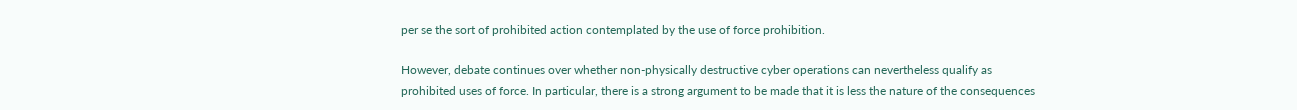per se the sort of prohibited action contemplated by the use of force prohibition.

However, debate continues over whether non-physically destructive cyber operations can nevertheless qualify as prohibited uses of force. In particular, there is a strong argument to be made that it is less the nature of the consequences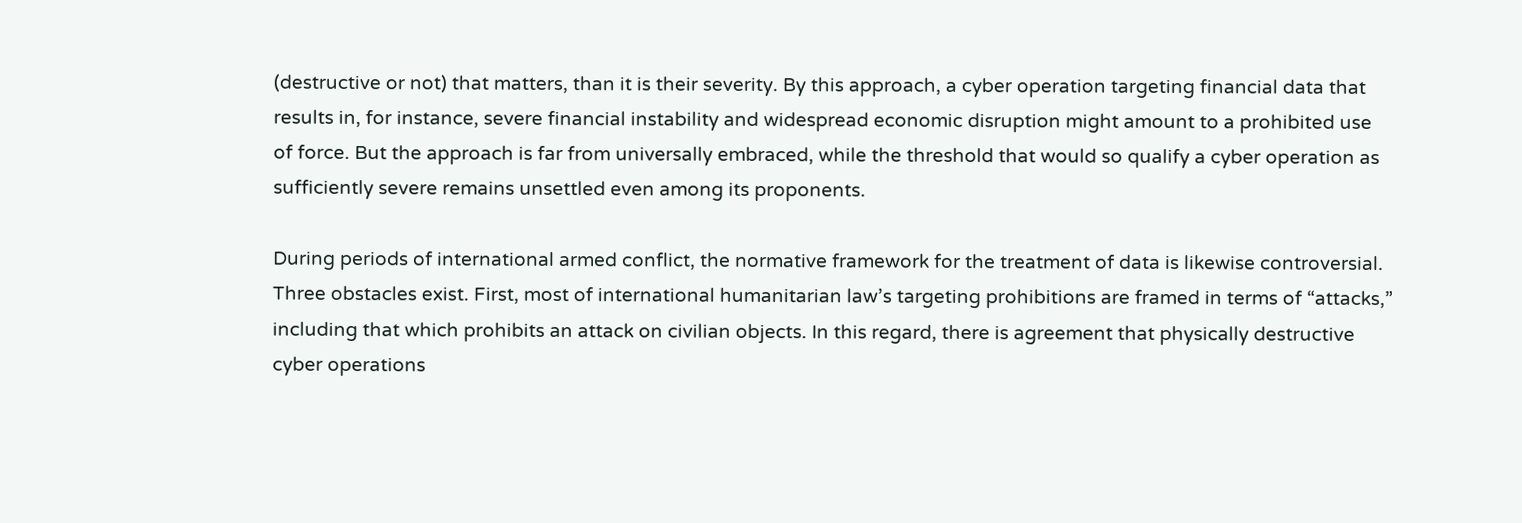(destructive or not) that matters, than it is their severity. By this approach, a cyber operation targeting financial data that results in, for instance, severe financial instability and widespread economic disruption might amount to a prohibited use of force. But the approach is far from universally embraced, while the threshold that would so qualify a cyber operation as sufficiently severe remains unsettled even among its proponents.

During periods of international armed conflict, the normative framework for the treatment of data is likewise controversial. Three obstacles exist. First, most of international humanitarian law’s targeting prohibitions are framed in terms of “attacks,” including that which prohibits an attack on civilian objects. In this regard, there is agreement that physically destructive cyber operations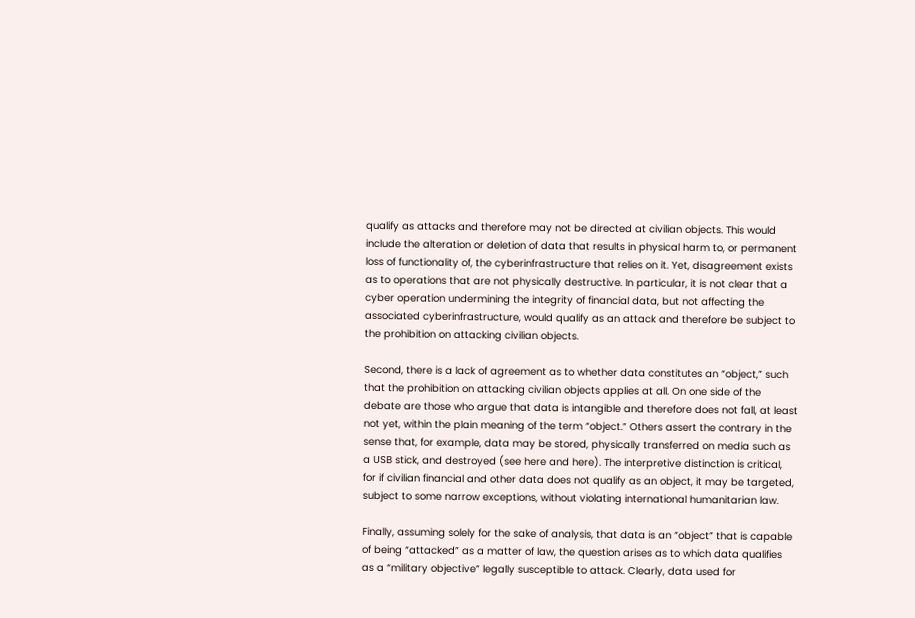qualify as attacks and therefore may not be directed at civilian objects. This would include the alteration or deletion of data that results in physical harm to, or permanent loss of functionality of, the cyberinfrastructure that relies on it. Yet, disagreement exists as to operations that are not physically destructive. In particular, it is not clear that a cyber operation undermining the integrity of financial data, but not affecting the associated cyberinfrastructure, would qualify as an attack and therefore be subject to the prohibition on attacking civilian objects.

Second, there is a lack of agreement as to whether data constitutes an “object,” such that the prohibition on attacking civilian objects applies at all. On one side of the debate are those who argue that data is intangible and therefore does not fall, at least not yet, within the plain meaning of the term “object.” Others assert the contrary in the sense that, for example, data may be stored, physically transferred on media such as a USB stick, and destroyed (see here and here). The interpretive distinction is critical, for if civilian financial and other data does not qualify as an object, it may be targeted, subject to some narrow exceptions, without violating international humanitarian law.

Finally, assuming solely for the sake of analysis, that data is an “object” that is capable of being “attacked” as a matter of law, the question arises as to which data qualifies as a “military objective” legally susceptible to attack. Clearly, data used for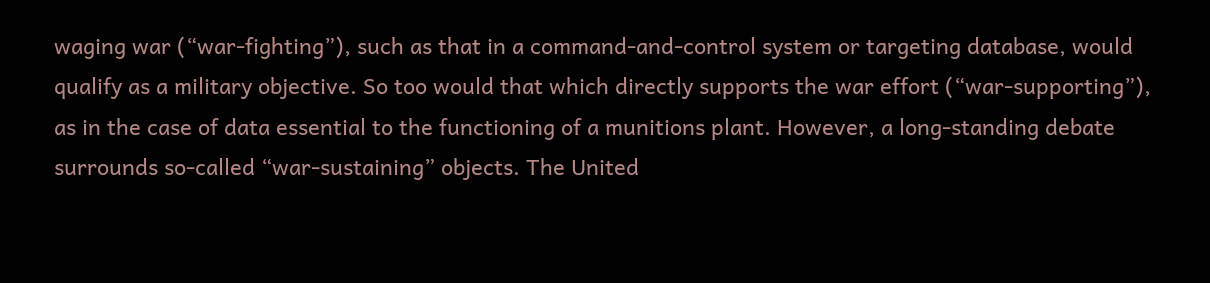waging war (“war-fighting”), such as that in a command-and-control system or targeting database, would qualify as a military objective. So too would that which directly supports the war effort (“war-supporting”), as in the case of data essential to the functioning of a munitions plant. However, a long-standing debate surrounds so-called “war-sustaining” objects. The United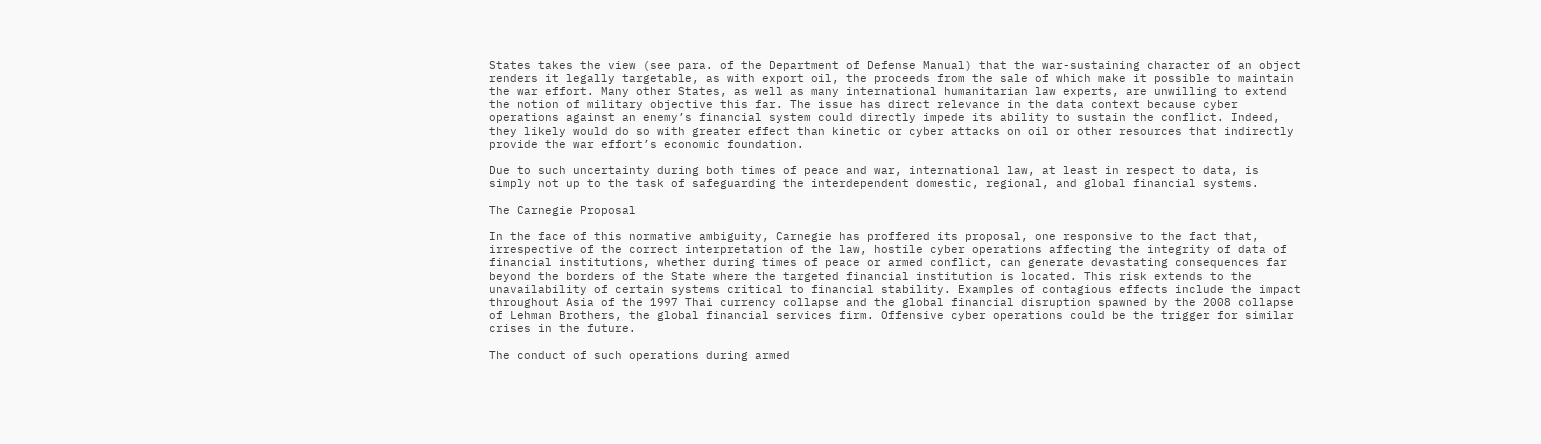States takes the view (see para. of the Department of Defense Manual) that the war-sustaining character of an object renders it legally targetable, as with export oil, the proceeds from the sale of which make it possible to maintain the war effort. Many other States, as well as many international humanitarian law experts, are unwilling to extend the notion of military objective this far. The issue has direct relevance in the data context because cyber operations against an enemy’s financial system could directly impede its ability to sustain the conflict. Indeed, they likely would do so with greater effect than kinetic or cyber attacks on oil or other resources that indirectly provide the war effort’s economic foundation.

Due to such uncertainty during both times of peace and war, international law, at least in respect to data, is simply not up to the task of safeguarding the interdependent domestic, regional, and global financial systems.

The Carnegie Proposal

In the face of this normative ambiguity, Carnegie has proffered its proposal, one responsive to the fact that, irrespective of the correct interpretation of the law, hostile cyber operations affecting the integrity of data of financial institutions, whether during times of peace or armed conflict, can generate devastating consequences far beyond the borders of the State where the targeted financial institution is located. This risk extends to the unavailability of certain systems critical to financial stability. Examples of contagious effects include the impact throughout Asia of the 1997 Thai currency collapse and the global financial disruption spawned by the 2008 collapse of Lehman Brothers, the global financial services firm. Offensive cyber operations could be the trigger for similar crises in the future.

The conduct of such operations during armed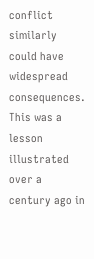conflict similarly could have widespread consequences. This was a lesson illustrated over a century ago in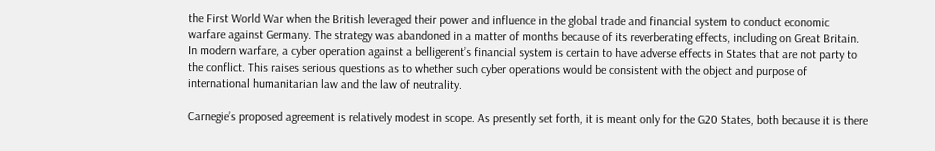the First World War when the British leveraged their power and influence in the global trade and financial system to conduct economic warfare against Germany. The strategy was abandoned in a matter of months because of its reverberating effects, including on Great Britain. In modern warfare, a cyber operation against a belligerent’s financial system is certain to have adverse effects in States that are not party to the conflict. This raises serious questions as to whether such cyber operations would be consistent with the object and purpose of international humanitarian law and the law of neutrality.

Carnegie’s proposed agreement is relatively modest in scope. As presently set forth, it is meant only for the G20 States, both because it is there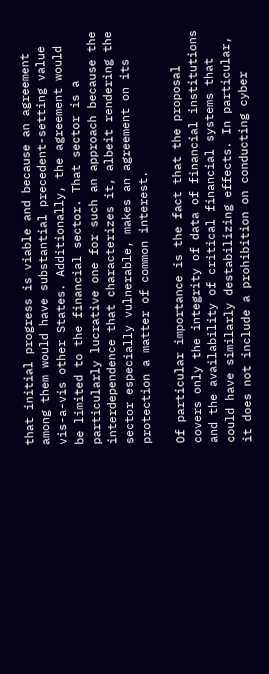that initial progress is viable and because an agreement among them would have substantial precedent-setting value vis-a-vis other States. Additionally, the agreement would be limited to the financial sector. That sector is a particularly lucrative one for such an approach because the interdependence that characterizes it, albeit rendering the sector especially vulnerable, makes an agreement on its protection a matter of common interest.

Of particular importance is the fact that the proposal covers only the integrity of data of financial institutions and the availability of critical financial systems that could have similarly destabilizing effects. In particular, it does not include a prohibition on conducting cyber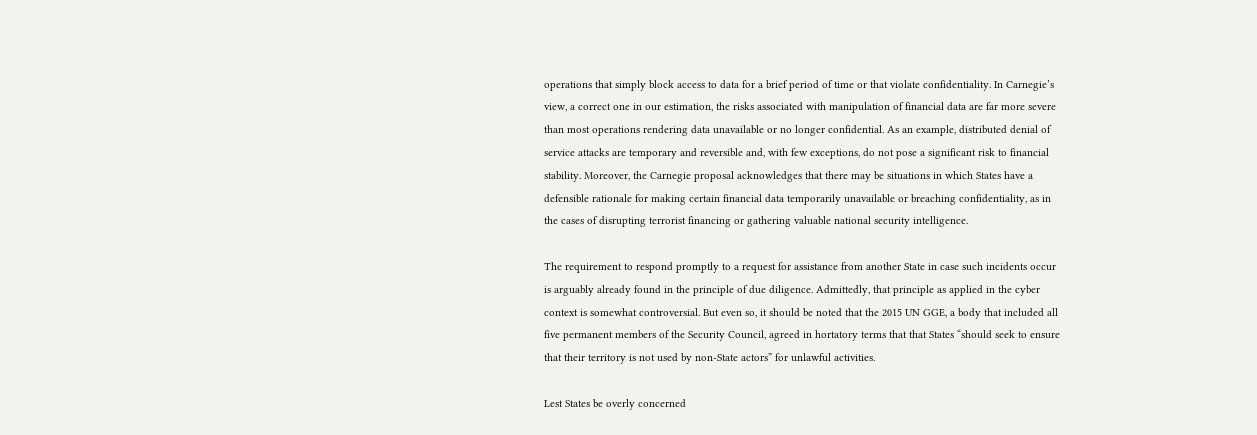operations that simply block access to data for a brief period of time or that violate confidentiality. In Carnegie’s view, a correct one in our estimation, the risks associated with manipulation of financial data are far more severe than most operations rendering data unavailable or no longer confidential. As an example, distributed denial of service attacks are temporary and reversible and, with few exceptions, do not pose a significant risk to financial stability. Moreover, the Carnegie proposal acknowledges that there may be situations in which States have a defensible rationale for making certain financial data temporarily unavailable or breaching confidentiality, as in the cases of disrupting terrorist financing or gathering valuable national security intelligence.

The requirement to respond promptly to a request for assistance from another State in case such incidents occur is arguably already found in the principle of due diligence. Admittedly, that principle as applied in the cyber context is somewhat controversial. But even so, it should be noted that the 2015 UN GGE, a body that included all five permanent members of the Security Council, agreed in hortatory terms that that States “should seek to ensure that their territory is not used by non-State actors” for unlawful activities.

Lest States be overly concerned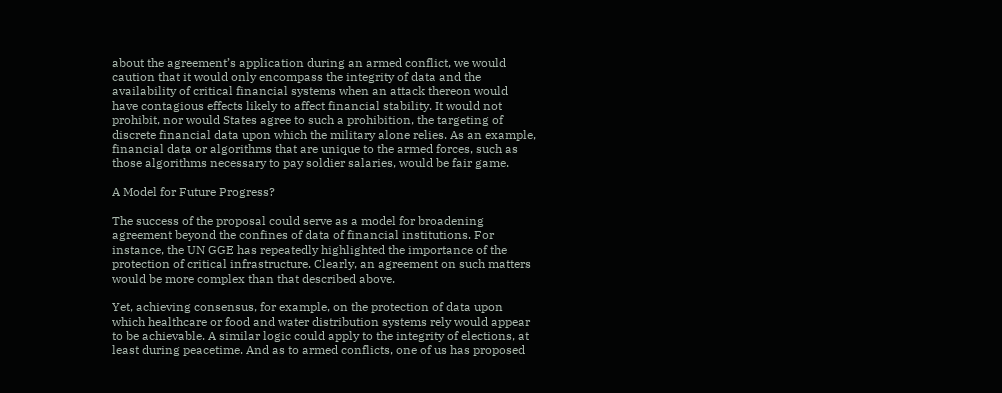about the agreement’s application during an armed conflict, we would caution that it would only encompass the integrity of data and the availability of critical financial systems when an attack thereon would have contagious effects likely to affect financial stability. It would not prohibit, nor would States agree to such a prohibition, the targeting of discrete financial data upon which the military alone relies. As an example, financial data or algorithms that are unique to the armed forces, such as those algorithms necessary to pay soldier salaries, would be fair game.

A Model for Future Progress?

The success of the proposal could serve as a model for broadening agreement beyond the confines of data of financial institutions. For instance, the UN GGE has repeatedly highlighted the importance of the protection of critical infrastructure. Clearly, an agreement on such matters would be more complex than that described above.

Yet, achieving consensus, for example, on the protection of data upon which healthcare or food and water distribution systems rely would appear to be achievable. A similar logic could apply to the integrity of elections, at least during peacetime. And as to armed conflicts, one of us has proposed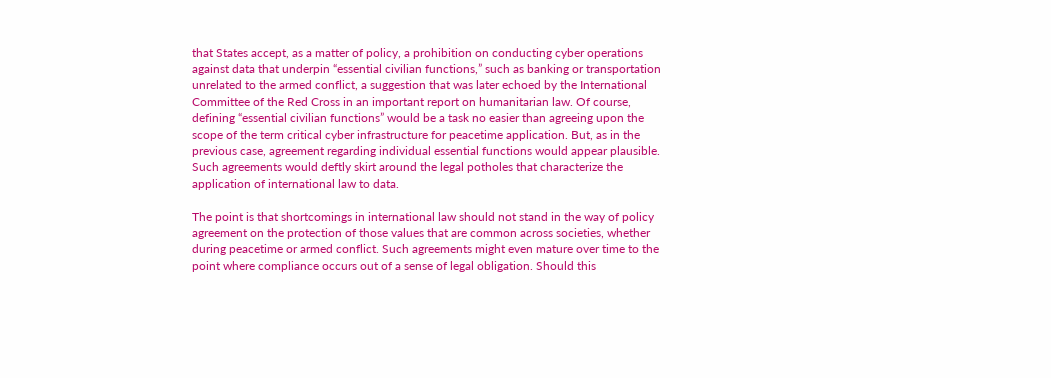that States accept, as a matter of policy, a prohibition on conducting cyber operations against data that underpin “essential civilian functions,” such as banking or transportation unrelated to the armed conflict, a suggestion that was later echoed by the International Committee of the Red Cross in an important report on humanitarian law. Of course, defining “essential civilian functions” would be a task no easier than agreeing upon the scope of the term critical cyber infrastructure for peacetime application. But, as in the previous case, agreement regarding individual essential functions would appear plausible. Such agreements would deftly skirt around the legal potholes that characterize the application of international law to data.

The point is that shortcomings in international law should not stand in the way of policy agreement on the protection of those values that are common across societies, whether during peacetime or armed conflict. Such agreements might even mature over time to the point where compliance occurs out of a sense of legal obligation. Should this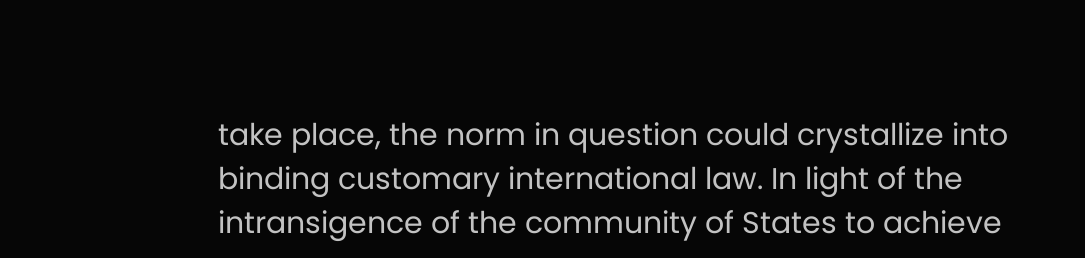take place, the norm in question could crystallize into binding customary international law. In light of the intransigence of the community of States to achieve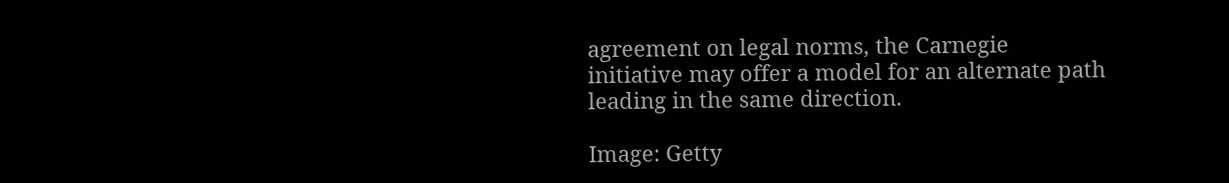agreement on legal norms, the Carnegie initiative may offer a model for an alternate path leading in the same direction.

Image: Getty